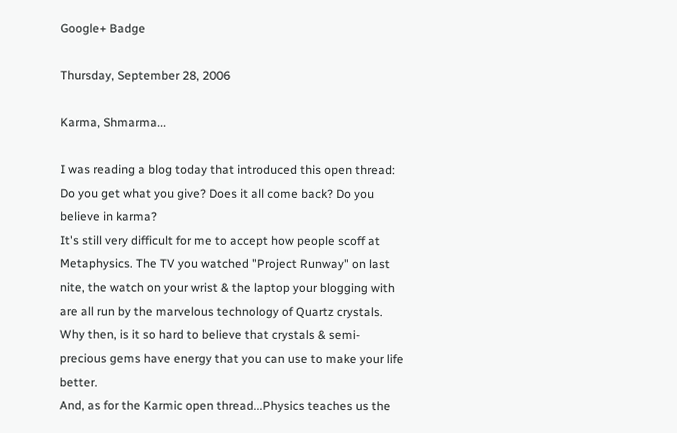Google+ Badge

Thursday, September 28, 2006

Karma, Shmarma...

I was reading a blog today that introduced this open thread: Do you get what you give? Does it all come back? Do you believe in karma?
It's still very difficult for me to accept how people scoff at Metaphysics. The TV you watched "Project Runway" on last nite, the watch on your wrist & the laptop your blogging with are all run by the marvelous technology of Quartz crystals. Why then, is it so hard to believe that crystals & semi-precious gems have energy that you can use to make your life better.
And, as for the Karmic open thread...Physics teaches us the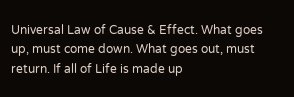Universal Law of Cause & Effect. What goes up, must come down. What goes out, must return. If all of Life is made up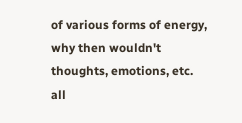of various forms of energy, why then wouldn't thoughts, emotions, etc. all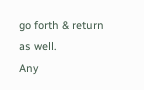go forth & return as well.
Any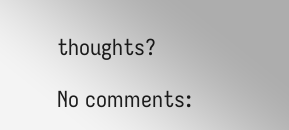thoughts?

No comments: